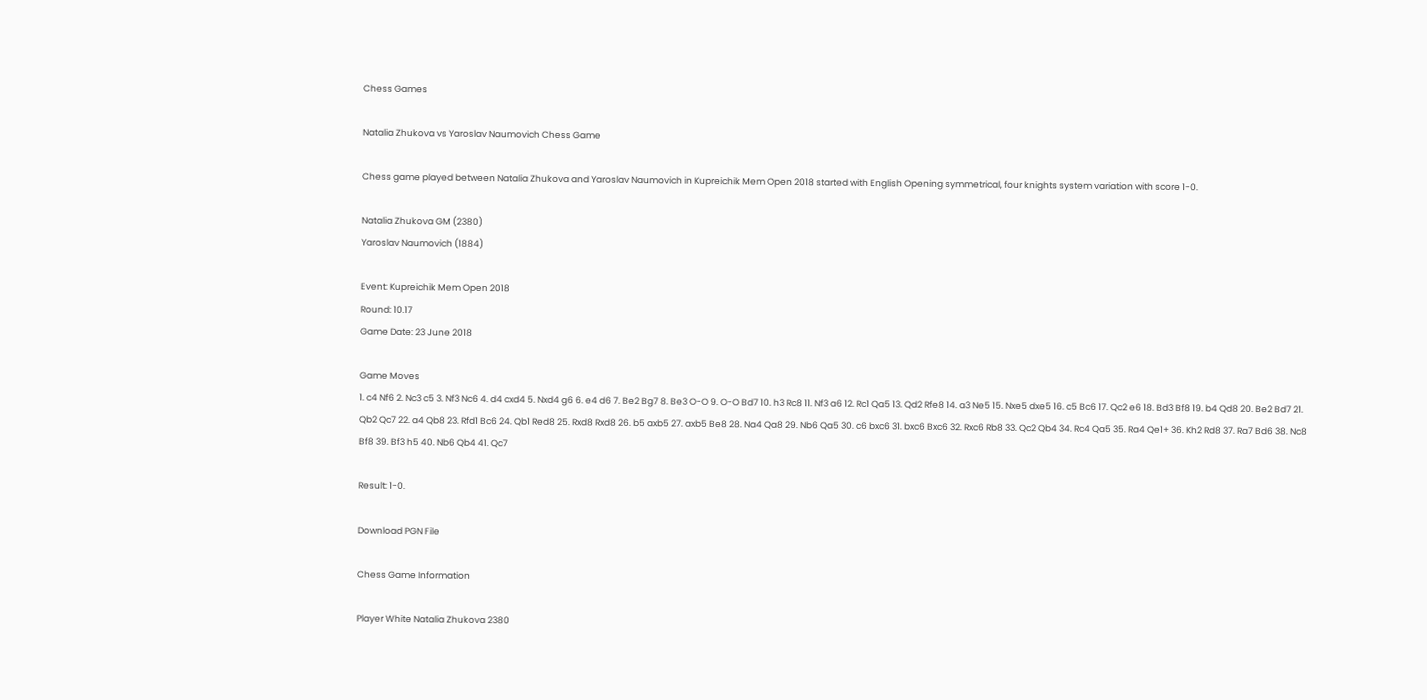Chess Games

Natalia Zhukova vs Yaroslav Naumovich Chess Game

Chess game played between Natalia Zhukova and Yaroslav Naumovich in Kupreichik Mem Open 2018 started with English Opening symmetrical, four knights system variation with score 1-0.

Natalia Zhukova GM (2380)
Yaroslav Naumovich (1884)

Event: Kupreichik Mem Open 2018
Round: 10.17
Game Date: 23 June 2018

Game Moves
1. c4 Nf6 2. Nc3 c5 3. Nf3 Nc6 4. d4 cxd4 5. Nxd4 g6 6. e4 d6 7. Be2 Bg7 8. Be3 O-O 9. O-O Bd7 10. h3 Rc8 11. Nf3 a6 12. Rc1 Qa5 13. Qd2 Rfe8 14. a3 Ne5 15. Nxe5 dxe5 16. c5 Bc6 17. Qc2 e6 18. Bd3 Bf8 19. b4 Qd8 20. Be2 Bd7 21. Qb2 Qc7 22. a4 Qb8 23. Rfd1 Bc6 24. Qb1 Red8 25. Rxd8 Rxd8 26. b5 axb5 27. axb5 Be8 28. Na4 Qa8 29. Nb6 Qa5 30. c6 bxc6 31. bxc6 Bxc6 32. Rxc6 Rb8 33. Qc2 Qb4 34. Rc4 Qa5 35. Ra4 Qe1+ 36. Kh2 Rd8 37. Ra7 Bd6 38. Nc8 Bf8 39. Bf3 h5 40. Nb6 Qb4 41. Qc7

Result: 1-0.

Download PGN File

Chess Game Information

Player White Natalia Zhukova 2380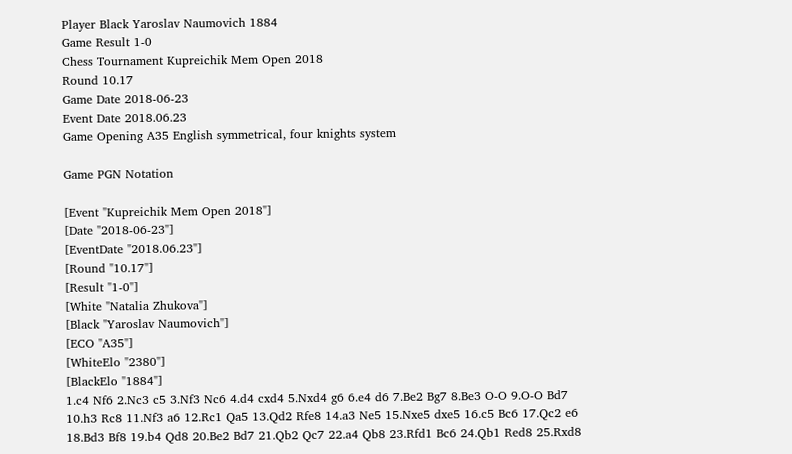Player Black Yaroslav Naumovich 1884
Game Result 1-0
Chess Tournament Kupreichik Mem Open 2018
Round 10.17
Game Date 2018-06-23
Event Date 2018.06.23
Game Opening A35 English symmetrical, four knights system

Game PGN Notation

[Event "Kupreichik Mem Open 2018"]
[Date "2018-06-23"]
[EventDate "2018.06.23"]
[Round "10.17"]
[Result "1-0"]
[White "Natalia Zhukova"]
[Black "Yaroslav Naumovich"]
[ECO "A35"]
[WhiteElo "2380"]
[BlackElo "1884"]
1.c4 Nf6 2.Nc3 c5 3.Nf3 Nc6 4.d4 cxd4 5.Nxd4 g6 6.e4 d6 7.Be2 Bg7 8.Be3 O-O 9.O-O Bd7 10.h3 Rc8 11.Nf3 a6 12.Rc1 Qa5 13.Qd2 Rfe8 14.a3 Ne5 15.Nxe5 dxe5 16.c5 Bc6 17.Qc2 e6 18.Bd3 Bf8 19.b4 Qd8 20.Be2 Bd7 21.Qb2 Qc7 22.a4 Qb8 23.Rfd1 Bc6 24.Qb1 Red8 25.Rxd8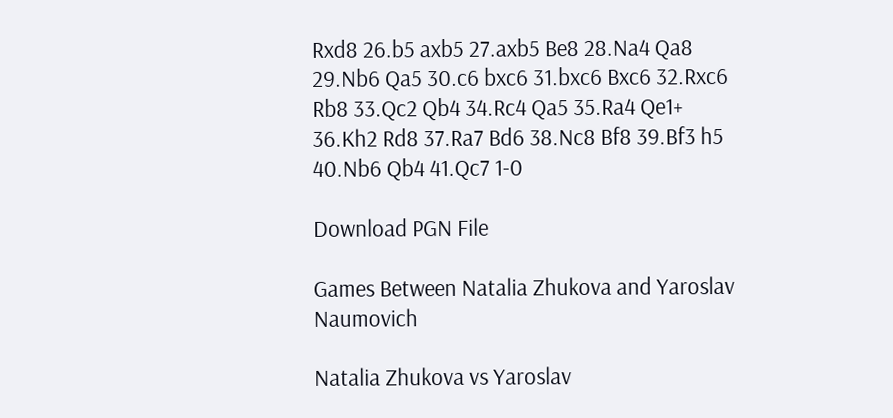Rxd8 26.b5 axb5 27.axb5 Be8 28.Na4 Qa8 29.Nb6 Qa5 30.c6 bxc6 31.bxc6 Bxc6 32.Rxc6 Rb8 33.Qc2 Qb4 34.Rc4 Qa5 35.Ra4 Qe1+ 36.Kh2 Rd8 37.Ra7 Bd6 38.Nc8 Bf8 39.Bf3 h5 40.Nb6 Qb4 41.Qc7 1-0

Download PGN File

Games Between Natalia Zhukova and Yaroslav Naumovich

Natalia Zhukova vs Yaroslav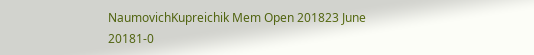NaumovichKupreichik Mem Open 201823 June 20181-0